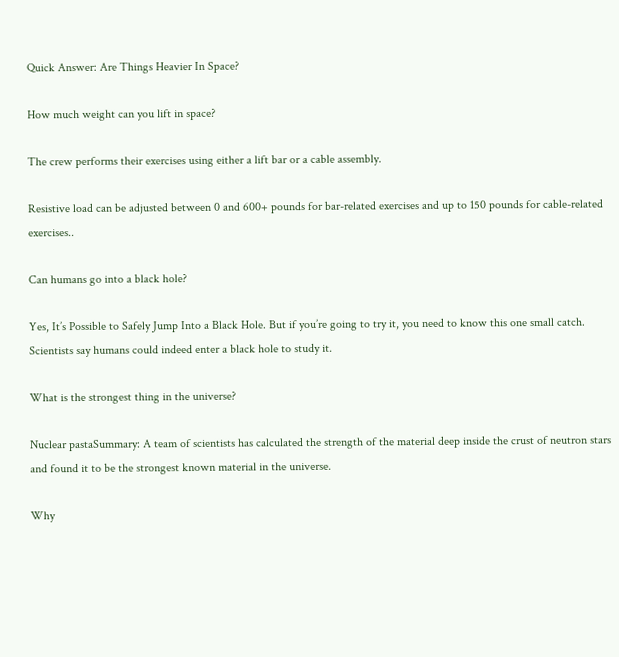Quick Answer: Are Things Heavier In Space?

How much weight can you lift in space?

The crew performs their exercises using either a lift bar or a cable assembly.

Resistive load can be adjusted between 0 and 600+ pounds for bar-related exercises and up to 150 pounds for cable-related exercises..

Can humans go into a black hole?

Yes, It’s Possible to Safely Jump Into a Black Hole. But if you’re going to try it, you need to know this one small catch. Scientists say humans could indeed enter a black hole to study it.

What is the strongest thing in the universe?

Nuclear pastaSummary: A team of scientists has calculated the strength of the material deep inside the crust of neutron stars and found it to be the strongest known material in the universe.

Why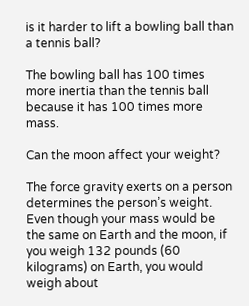is it harder to lift a bowling ball than a tennis ball?

The bowling ball has 100 times more inertia than the tennis ball because it has 100 times more mass.

Can the moon affect your weight?

The force gravity exerts on a person determines the person’s weight. Even though your mass would be the same on Earth and the moon, if you weigh 132 pounds (60 kilograms) on Earth, you would weigh about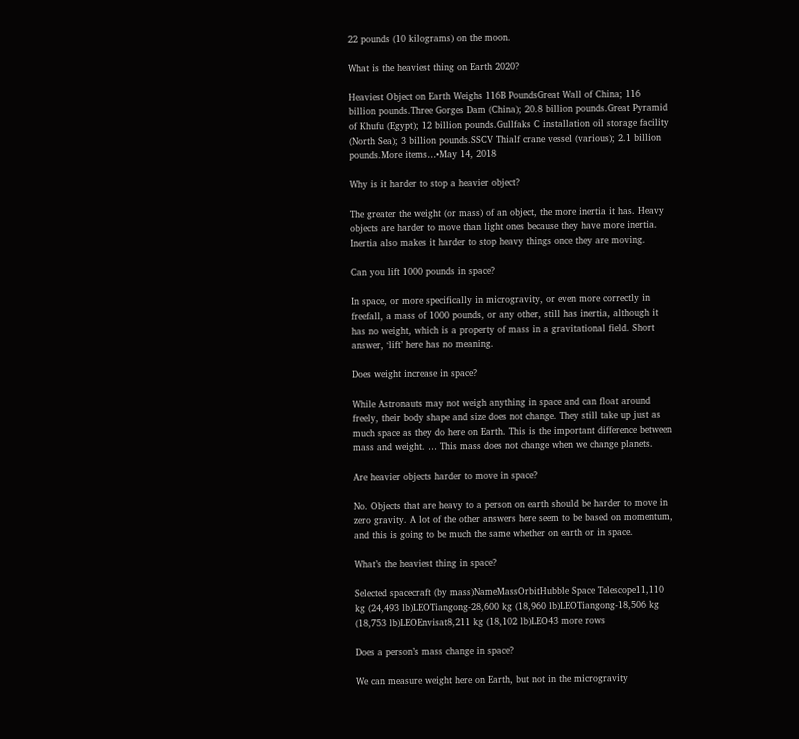22 pounds (10 kilograms) on the moon.

What is the heaviest thing on Earth 2020?

Heaviest Object on Earth Weighs 116B PoundsGreat Wall of China; 116 billion pounds.Three Gorges Dam (China); 20.8 billion pounds.Great Pyramid of Khufu (Egypt); 12 billion pounds.Gullfaks C installation oil storage facility (North Sea); 3 billion pounds.SSCV Thialf crane vessel (various); 2.1 billion pounds.More items…•May 14, 2018

Why is it harder to stop a heavier object?

The greater the weight (or mass) of an object, the more inertia it has. Heavy objects are harder to move than light ones because they have more inertia. Inertia also makes it harder to stop heavy things once they are moving.

Can you lift 1000 pounds in space?

In space, or more specifically in microgravity, or even more correctly in freefall, a mass of 1000 pounds, or any other, still has inertia, although it has no weight, which is a property of mass in a gravitational field. Short answer, ‘lift’ here has no meaning.

Does weight increase in space?

While Astronauts may not weigh anything in space and can float around freely, their body shape and size does not change. They still take up just as much space as they do here on Earth. This is the important difference between mass and weight. … This mass does not change when we change planets.

Are heavier objects harder to move in space?

No. Objects that are heavy to a person on earth should be harder to move in zero gravity. A lot of the other answers here seem to be based on momentum, and this is going to be much the same whether on earth or in space.

What’s the heaviest thing in space?

Selected spacecraft (by mass)NameMassOrbitHubble Space Telescope11,110 kg (24,493 lb)LEOTiangong-28,600 kg (18,960 lb)LEOTiangong-18,506 kg (18,753 lb)LEOEnvisat8,211 kg (18,102 lb)LEO43 more rows

Does a person’s mass change in space?

We can measure weight here on Earth, but not in the microgravity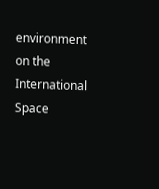environment on the International Space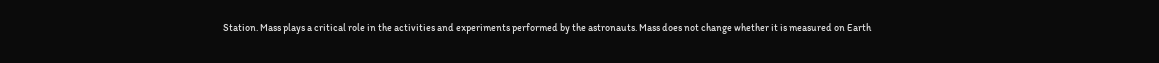Station. Mass plays a critical role in the activities and experiments performed by the astronauts. Mass does not change whether it is measured on Earth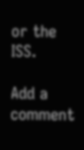or the ISS.

Add a comment